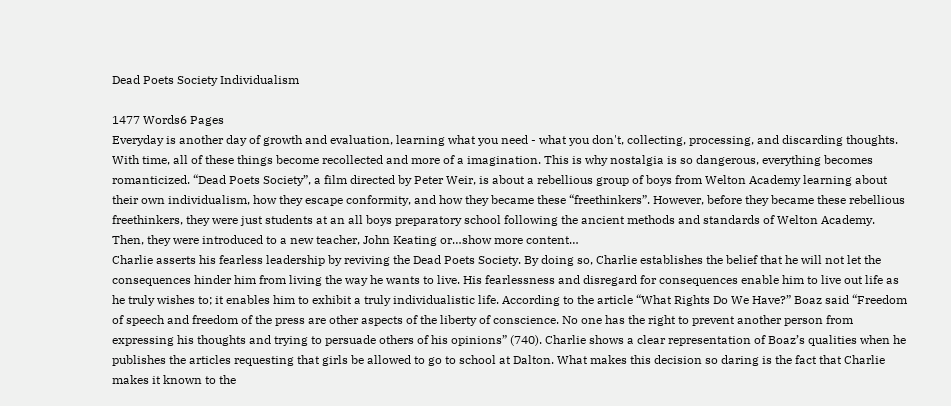Dead Poets Society Individualism

1477 Words6 Pages
Everyday is another day of growth and evaluation, learning what you need - what you don't, collecting, processing, and discarding thoughts. With time, all of these things become recollected and more of a imagination. This is why nostalgia is so dangerous, everything becomes romanticized. “Dead Poets Society”, a film directed by Peter Weir, is about a rebellious group of boys from Welton Academy learning about their own individualism, how they escape conformity, and how they became these “freethinkers”. However, before they became these rebellious freethinkers, they were just students at an all boys preparatory school following the ancient methods and standards of Welton Academy. Then, they were introduced to a new teacher, John Keating or…show more content…
Charlie asserts his fearless leadership by reviving the Dead Poets Society. By doing so, Charlie establishes the belief that he will not let the consequences hinder him from living the way he wants to live. His fearlessness and disregard for consequences enable him to live out life as he truly wishes to; it enables him to exhibit a truly individualistic life. According to the article “What Rights Do We Have?” Boaz said “Freedom of speech and freedom of the press are other aspects of the liberty of conscience. No one has the right to prevent another person from expressing his thoughts and trying to persuade others of his opinions” (740). Charlie shows a clear representation of Boaz’s qualities when he publishes the articles requesting that girls be allowed to go to school at Dalton. What makes this decision so daring is the fact that Charlie makes it known to the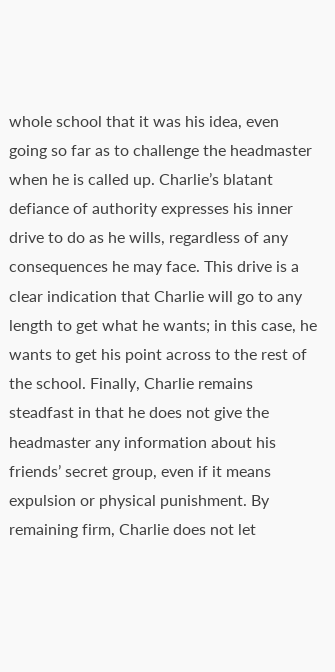whole school that it was his idea, even going so far as to challenge the headmaster when he is called up. Charlie’s blatant defiance of authority expresses his inner drive to do as he wills, regardless of any consequences he may face. This drive is a clear indication that Charlie will go to any length to get what he wants; in this case, he wants to get his point across to the rest of the school. Finally, Charlie remains steadfast in that he does not give the headmaster any information about his friends’ secret group, even if it means expulsion or physical punishment. By remaining firm, Charlie does not let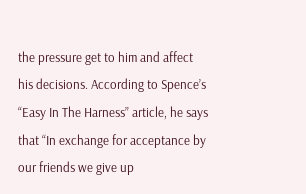the pressure get to him and affect his decisions. According to Spence’s “Easy In The Harness” article, he says that “In exchange for acceptance by our friends we give up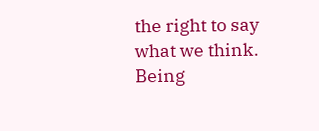the right to say what we think. Being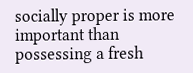socially proper is more important than possessing a fresh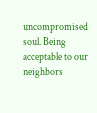uncompromised soul. Being acceptable to our neighbors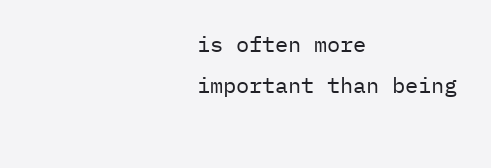is often more important than being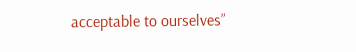acceptable to ourselves”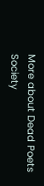More about Dead Poets Society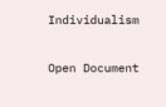Individualism

Open Document